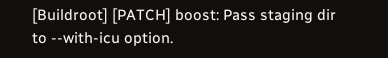[Buildroot] [PATCH] boost: Pass staging dir to --with-icu option.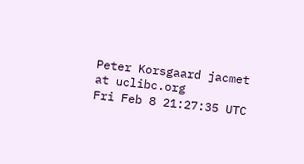Peter Korsgaard jacmet at uclibc.org
Fri Feb 8 21:27:35 UTC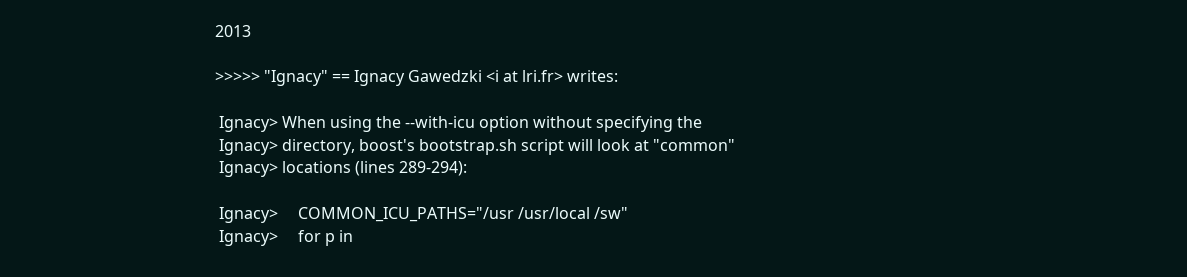2013

>>>>> "Ignacy" == Ignacy Gawedzki <i at lri.fr> writes:

 Ignacy> When using the --with-icu option without specifying the
 Ignacy> directory, boost's bootstrap.sh script will look at "common"
 Ignacy> locations (lines 289-294):

 Ignacy>     COMMON_ICU_PATHS="/usr /usr/local /sw"
 Ignacy>     for p in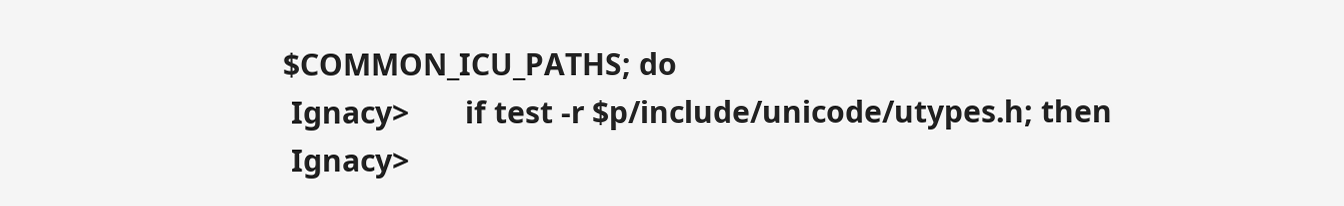$COMMON_ICU_PATHS; do
 Ignacy>       if test -r $p/include/unicode/utypes.h; then
 Ignacy>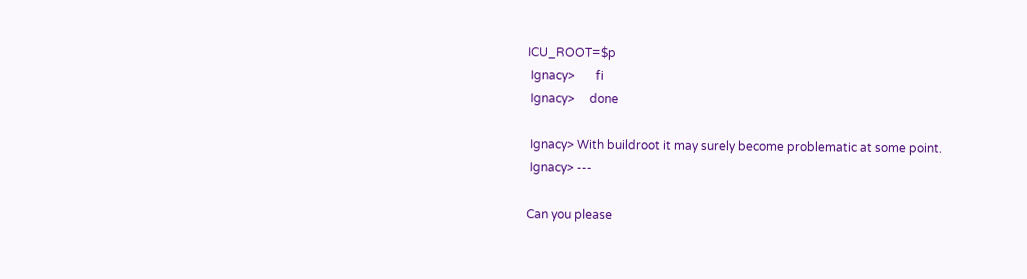ICU_ROOT=$p
 Ignacy>       fi
 Ignacy>     done

 Ignacy> With buildroot it may surely become problematic at some point.
 Ignacy> ---

Can you please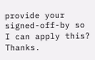provide your signed-off-by so I can apply this? Thanks.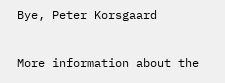Bye, Peter Korsgaard

More information about the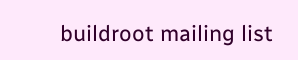buildroot mailing list